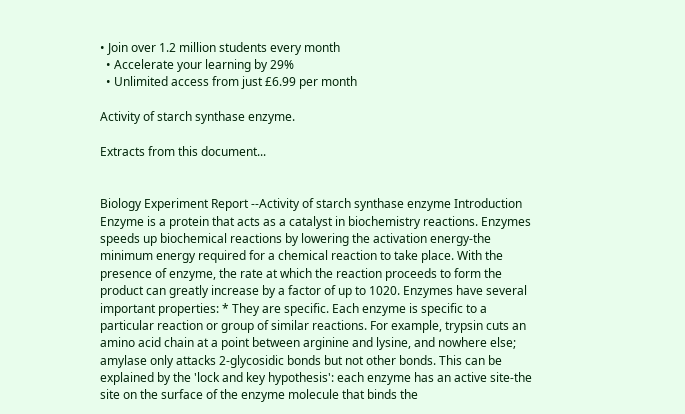• Join over 1.2 million students every month
  • Accelerate your learning by 29%
  • Unlimited access from just £6.99 per month

Activity of starch synthase enzyme.

Extracts from this document...


Biology Experiment Report --Activity of starch synthase enzyme Introduction Enzyme is a protein that acts as a catalyst in biochemistry reactions. Enzymes speeds up biochemical reactions by lowering the activation energy-the minimum energy required for a chemical reaction to take place. With the presence of enzyme, the rate at which the reaction proceeds to form the product can greatly increase by a factor of up to 1020. Enzymes have several important properties: * They are specific. Each enzyme is specific to a particular reaction or group of similar reactions. For example, trypsin cuts an amino acid chain at a point between arginine and lysine, and nowhere else; amylase only attacks 2-glycosidic bonds but not other bonds. This can be explained by the 'lock and key hypothesis': each enzyme has an active site-the site on the surface of the enzyme molecule that binds the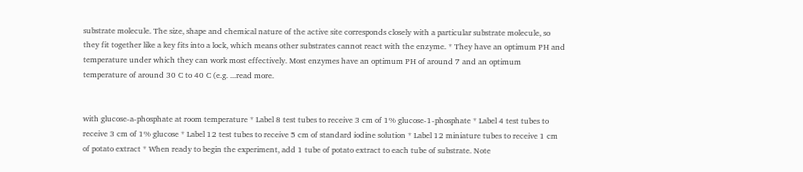substrate molecule. The size, shape and chemical nature of the active site corresponds closely with a particular substrate molecule, so they fit together like a key fits into a lock, which means other substrates cannot react with the enzyme. * They have an optimum PH and temperature under which they can work most effectively. Most enzymes have an optimum PH of around 7 and an optimum temperature of around 30 C to 40 C (e.g. ...read more.


with glucose-a-phosphate at room temperature * Label 8 test tubes to receive 3 cm of 1% glucose-1-phosphate * Label 4 test tubes to receive 3 cm of 1% glucose * Label 12 test tubes to receive 5 cm of standard iodine solution * Label 12 miniature tubes to receive 1 cm of potato extract * When ready to begin the experiment, add 1 tube of potato extract to each tube of substrate. Note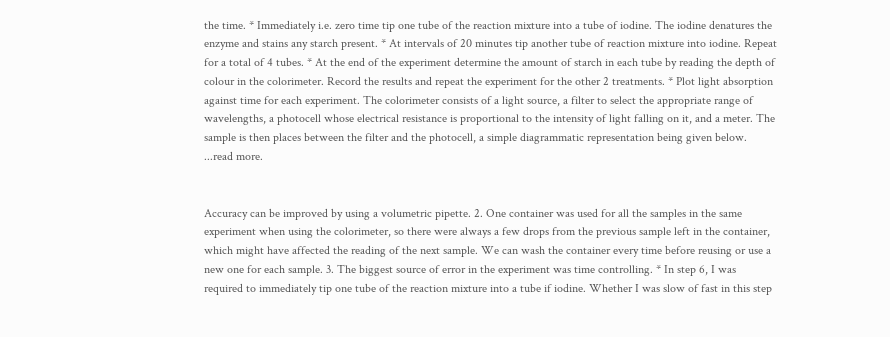the time. * Immediately i.e. zero time tip one tube of the reaction mixture into a tube of iodine. The iodine denatures the enzyme and stains any starch present. * At intervals of 20 minutes tip another tube of reaction mixture into iodine. Repeat for a total of 4 tubes. * At the end of the experiment determine the amount of starch in each tube by reading the depth of colour in the colorimeter. Record the results and repeat the experiment for the other 2 treatments. * Plot light absorption against time for each experiment. The colorimeter consists of a light source, a filter to select the appropriate range of wavelengths, a photocell whose electrical resistance is proportional to the intensity of light falling on it, and a meter. The sample is then places between the filter and the photocell, a simple diagrammatic representation being given below. ...read more.


Accuracy can be improved by using a volumetric pipette. 2. One container was used for all the samples in the same experiment when using the colorimeter, so there were always a few drops from the previous sample left in the container, which might have affected the reading of the next sample. We can wash the container every time before reusing or use a new one for each sample. 3. The biggest source of error in the experiment was time controlling. * In step 6, I was required to immediately tip one tube of the reaction mixture into a tube if iodine. Whether I was slow of fast in this step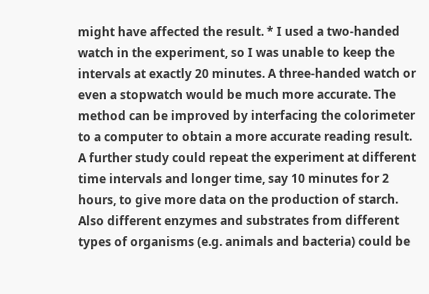might have affected the result. * I used a two-handed watch in the experiment, so I was unable to keep the intervals at exactly 20 minutes. A three-handed watch or even a stopwatch would be much more accurate. The method can be improved by interfacing the colorimeter to a computer to obtain a more accurate reading result. A further study could repeat the experiment at different time intervals and longer time, say 10 minutes for 2 hours, to give more data on the production of starch. Also different enzymes and substrates from different types of organisms (e.g. animals and bacteria) could be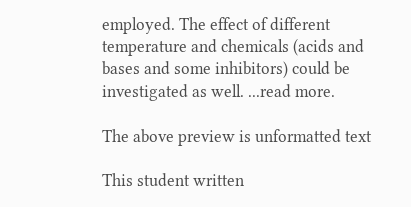employed. The effect of different temperature and chemicals (acids and bases and some inhibitors) could be investigated as well. ...read more.

The above preview is unformatted text

This student written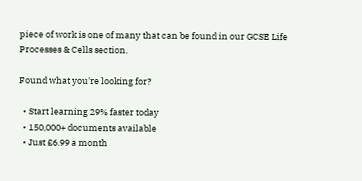piece of work is one of many that can be found in our GCSE Life Processes & Cells section.

Found what you're looking for?

  • Start learning 29% faster today
  • 150,000+ documents available
  • Just £6.99 a month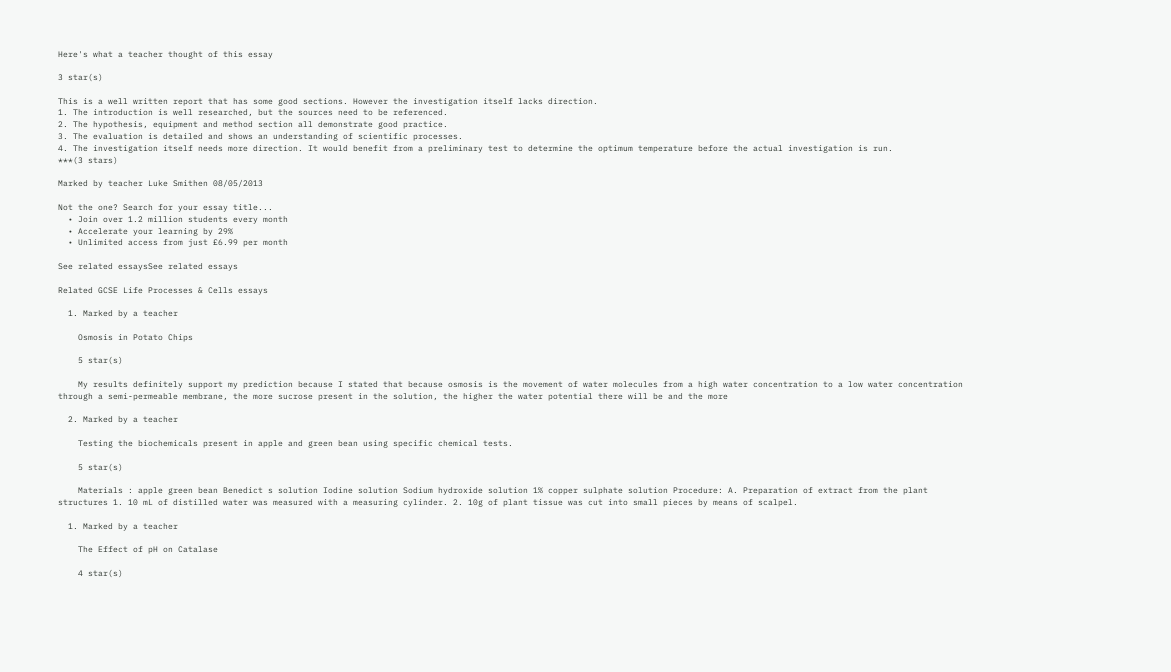Here's what a teacher thought of this essay

3 star(s)

This is a well written report that has some good sections. However the investigation itself lacks direction.
1. The introduction is well researched, but the sources need to be referenced.
2. The hypothesis, equipment and method section all demonstrate good practice.
3. The evaluation is detailed and shows an understanding of scientific processes.
4. The investigation itself needs more direction. It would benefit from a preliminary test to determine the optimum temperature before the actual investigation is run.
***(3 stars)

Marked by teacher Luke Smithen 08/05/2013

Not the one? Search for your essay title...
  • Join over 1.2 million students every month
  • Accelerate your learning by 29%
  • Unlimited access from just £6.99 per month

See related essaysSee related essays

Related GCSE Life Processes & Cells essays

  1. Marked by a teacher

    Osmosis in Potato Chips

    5 star(s)

    My results definitely support my prediction because I stated that because osmosis is the movement of water molecules from a high water concentration to a low water concentration through a semi-permeable membrane, the more sucrose present in the solution, the higher the water potential there will be and the more

  2. Marked by a teacher

    Testing the biochemicals present in apple and green bean using specific chemical tests.

    5 star(s)

    Materials : apple green bean Benedict s solution Iodine solution Sodium hydroxide solution 1% copper sulphate solution Procedure: A. Preparation of extract from the plant structures 1. 10 mL of distilled water was measured with a measuring cylinder. 2. 10g of plant tissue was cut into small pieces by means of scalpel.

  1. Marked by a teacher

    The Effect of pH on Catalase

    4 star(s)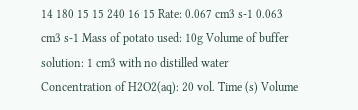14 180 15 15 240 16 15 Rate: 0.067 cm3 s-1 0.063 cm3 s-1 Mass of potato used: 10g Volume of buffer solution: 1 cm3 with no distilled water Concentration of H2O2(aq): 20 vol. Time (s) Volume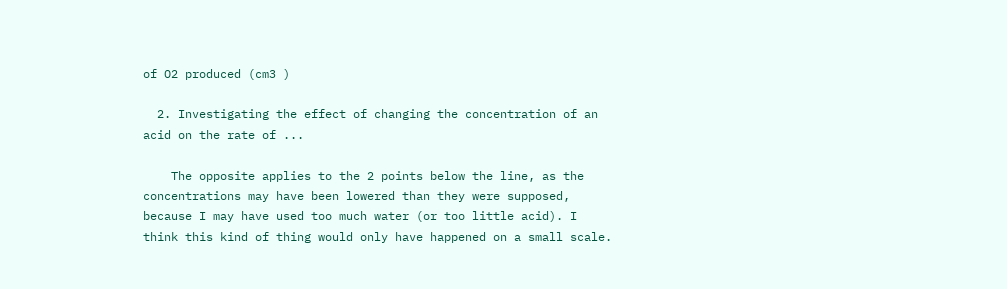of O2 produced (cm3 )

  2. Investigating the effect of changing the concentration of an acid on the rate of ...

    The opposite applies to the 2 points below the line, as the concentrations may have been lowered than they were supposed, because I may have used too much water (or too little acid). I think this kind of thing would only have happened on a small scale.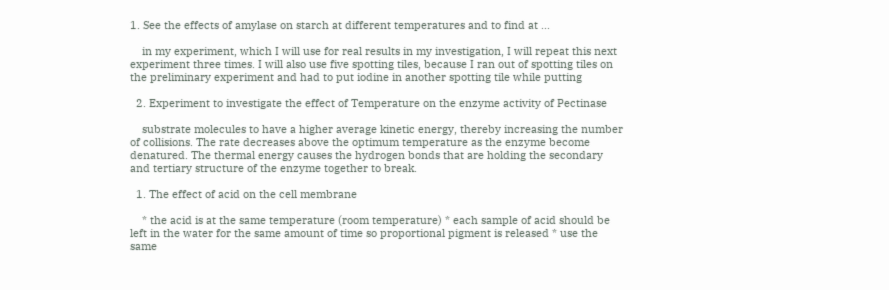1. See the effects of amylase on starch at different temperatures and to find at ...

    in my experiment, which I will use for real results in my investigation, I will repeat this next experiment three times. I will also use five spotting tiles, because I ran out of spotting tiles on the preliminary experiment and had to put iodine in another spotting tile while putting

  2. Experiment to investigate the effect of Temperature on the enzyme activity of Pectinase

    substrate molecules to have a higher average kinetic energy, thereby increasing the number of collisions. The rate decreases above the optimum temperature as the enzyme become denatured. The thermal energy causes the hydrogen bonds that are holding the secondary and tertiary structure of the enzyme together to break.

  1. The effect of acid on the cell membrane

    * the acid is at the same temperature (room temperature) * each sample of acid should be left in the water for the same amount of time so proportional pigment is released * use the same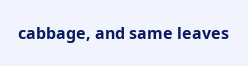cabbage, and same leaves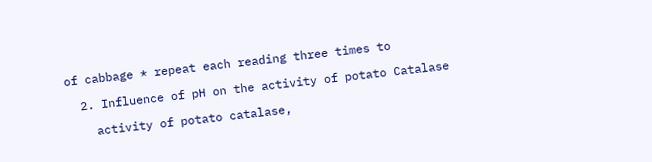of cabbage * repeat each reading three times to

  2. Influence of pH on the activity of potato Catalase

    activity of potato catalase,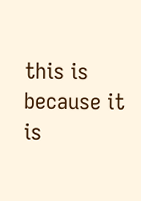this is because it is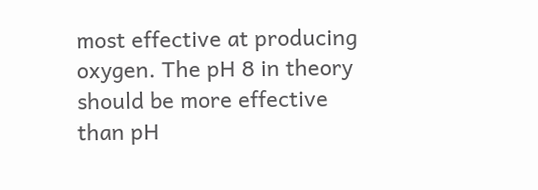most effective at producing oxygen. The pH 8 in theory should be more effective than pH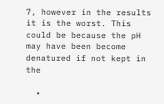7, however in the results it is the worst. This could be because the pH may have been become denatured if not kept in the

  •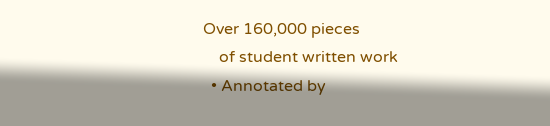Over 160,000 pieces
    of student written work
  • Annotated by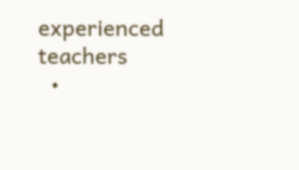experienced teachers
  •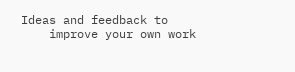Ideas and feedback to
    improve your own work